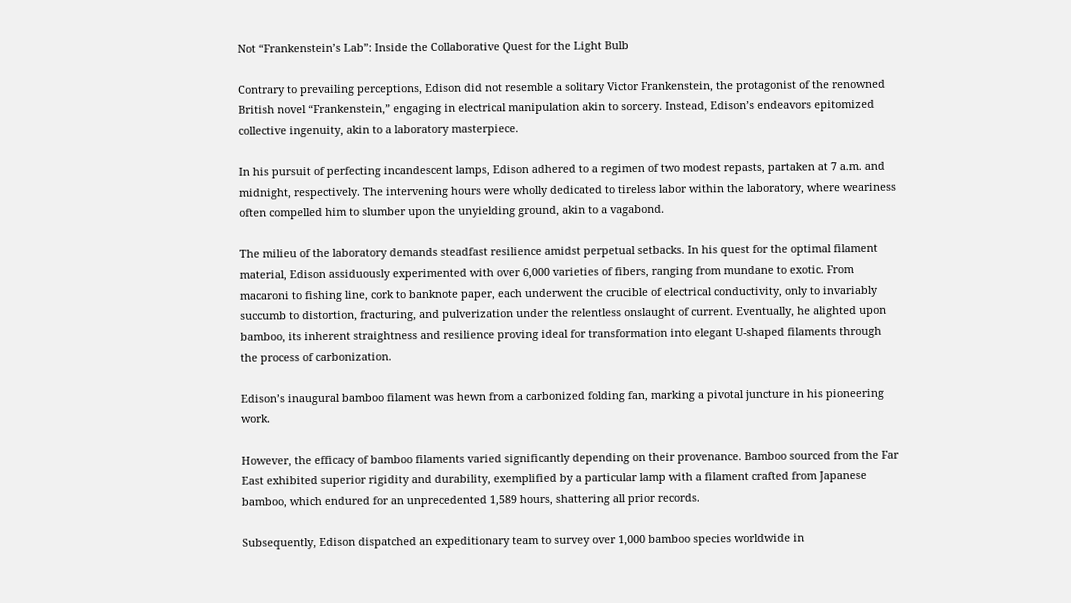Not “Frankenstein’s Lab”: Inside the Collaborative Quest for the Light Bulb

Contrary to prevailing perceptions, Edison did not resemble a solitary Victor Frankenstein, the protagonist of the renowned British novel “Frankenstein,” engaging in electrical manipulation akin to sorcery. Instead, Edison’s endeavors epitomized collective ingenuity, akin to a laboratory masterpiece.

In his pursuit of perfecting incandescent lamps, Edison adhered to a regimen of two modest repasts, partaken at 7 a.m. and midnight, respectively. The intervening hours were wholly dedicated to tireless labor within the laboratory, where weariness often compelled him to slumber upon the unyielding ground, akin to a vagabond.

The milieu of the laboratory demands steadfast resilience amidst perpetual setbacks. In his quest for the optimal filament material, Edison assiduously experimented with over 6,000 varieties of fibers, ranging from mundane to exotic. From macaroni to fishing line, cork to banknote paper, each underwent the crucible of electrical conductivity, only to invariably succumb to distortion, fracturing, and pulverization under the relentless onslaught of current. Eventually, he alighted upon bamboo, its inherent straightness and resilience proving ideal for transformation into elegant U-shaped filaments through the process of carbonization.

Edison’s inaugural bamboo filament was hewn from a carbonized folding fan, marking a pivotal juncture in his pioneering work.

However, the efficacy of bamboo filaments varied significantly depending on their provenance. Bamboo sourced from the Far East exhibited superior rigidity and durability, exemplified by a particular lamp with a filament crafted from Japanese bamboo, which endured for an unprecedented 1,589 hours, shattering all prior records.

Subsequently, Edison dispatched an expeditionary team to survey over 1,000 bamboo species worldwide in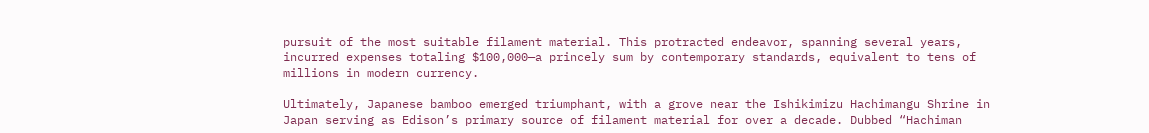pursuit of the most suitable filament material. This protracted endeavor, spanning several years, incurred expenses totaling $100,000—a princely sum by contemporary standards, equivalent to tens of millions in modern currency.

Ultimately, Japanese bamboo emerged triumphant, with a grove near the Ishikimizu Hachimangu Shrine in Japan serving as Edison’s primary source of filament material for over a decade. Dubbed “Hachiman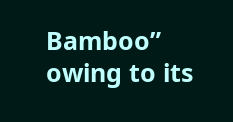Bamboo” owing to its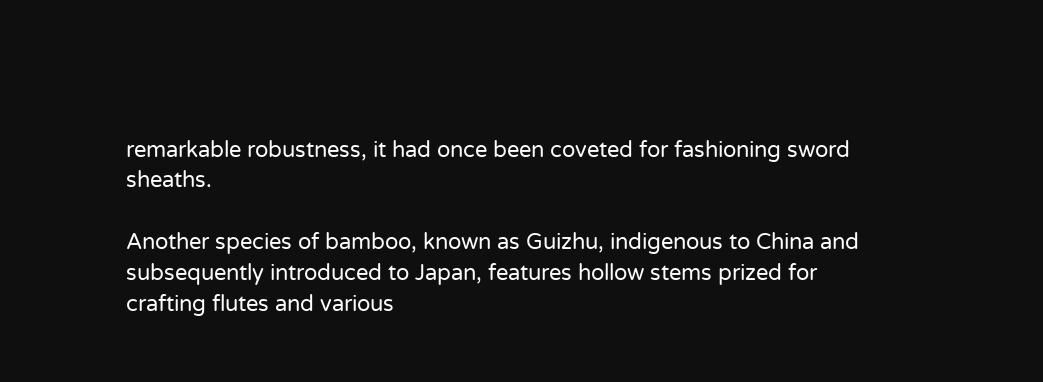remarkable robustness, it had once been coveted for fashioning sword sheaths.

Another species of bamboo, known as Guizhu, indigenous to China and subsequently introduced to Japan, features hollow stems prized for crafting flutes and various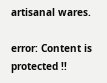artisanal wares.

error: Content is protected !!